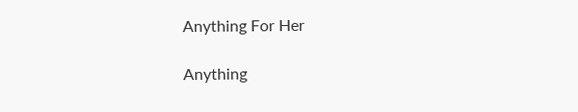Anything For Her

Anything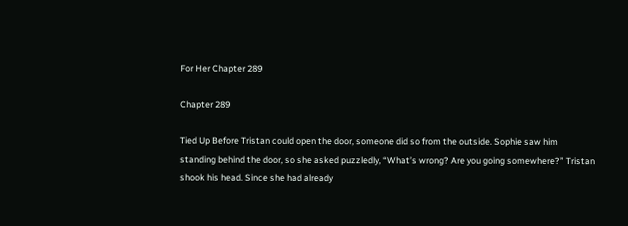For Her Chapter 289

Chapter 289

Tied Up Before Tristan could open the door, someone did so from the outside. Sophie saw him
standing behind the door, so she asked puzzledly, “What’s wrong? Are you going somewhere?” Tristan
shook his head. Since she had already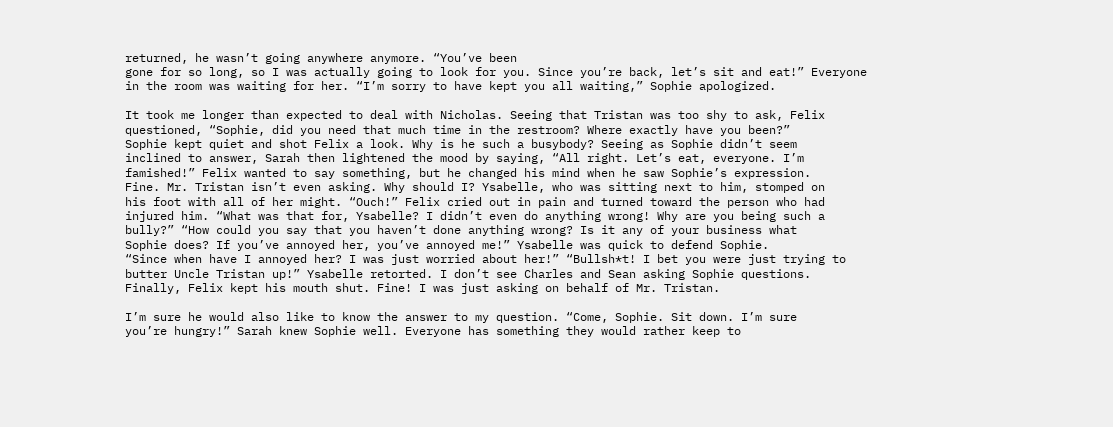returned, he wasn’t going anywhere anymore. “You’ve been
gone for so long, so I was actually going to look for you. Since you’re back, let’s sit and eat!” Everyone
in the room was waiting for her. “I’m sorry to have kept you all waiting,” Sophie apologized.

It took me longer than expected to deal with Nicholas. Seeing that Tristan was too shy to ask, Felix
questioned, “Sophie, did you need that much time in the restroom? Where exactly have you been?”
Sophie kept quiet and shot Felix a look. Why is he such a busybody? Seeing as Sophie didn’t seem
inclined to answer, Sarah then lightened the mood by saying, “All right. Let’s eat, everyone. I’m
famished!” Felix wanted to say something, but he changed his mind when he saw Sophie’s expression.
Fine. Mr. Tristan isn’t even asking. Why should I? Ysabelle, who was sitting next to him, stomped on
his foot with all of her might. “Ouch!” Felix cried out in pain and turned toward the person who had
injured him. “What was that for, Ysabelle? I didn’t even do anything wrong! Why are you being such a
bully?” “How could you say that you haven’t done anything wrong? Is it any of your business what
Sophie does? If you’ve annoyed her, you’ve annoyed me!” Ysabelle was quick to defend Sophie.
“Since when have I annoyed her? I was just worried about her!” “Bullsh*t! I bet you were just trying to
butter Uncle Tristan up!” Ysabelle retorted. I don’t see Charles and Sean asking Sophie questions.
Finally, Felix kept his mouth shut. Fine! I was just asking on behalf of Mr. Tristan.

I’m sure he would also like to know the answer to my question. “Come, Sophie. Sit down. I’m sure
you’re hungry!” Sarah knew Sophie well. Everyone has something they would rather keep to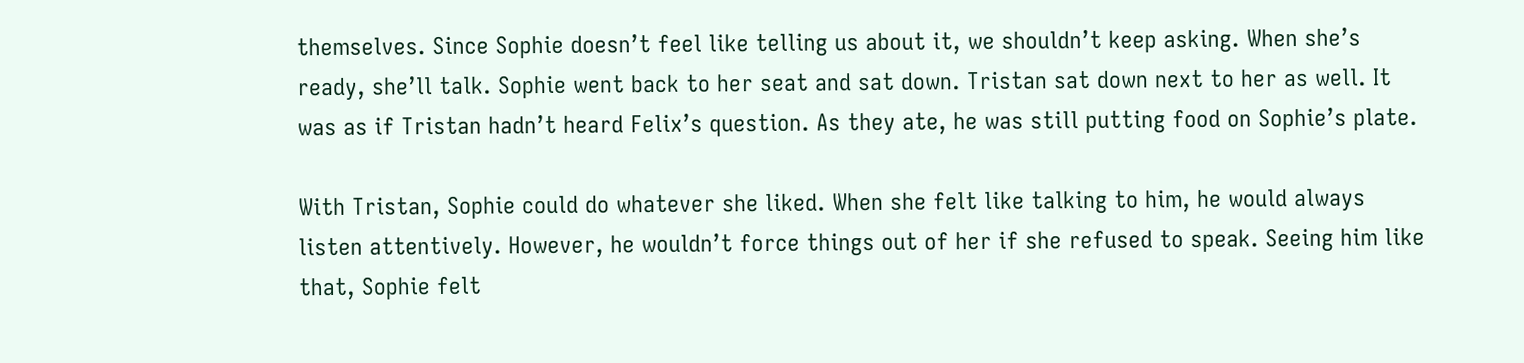themselves. Since Sophie doesn’t feel like telling us about it, we shouldn’t keep asking. When she’s
ready, she’ll talk. Sophie went back to her seat and sat down. Tristan sat down next to her as well. It
was as if Tristan hadn’t heard Felix’s question. As they ate, he was still putting food on Sophie’s plate.

With Tristan, Sophie could do whatever she liked. When she felt like talking to him, he would always
listen attentively. However, he wouldn’t force things out of her if she refused to speak. Seeing him like
that, Sophie felt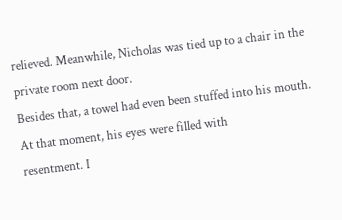relieved. Meanwhile, Nicholas was tied up to a chair in the private room next door.
Besides that, a towel had even been stuffed into his mouth. At that moment, his eyes were filled with
resentment. I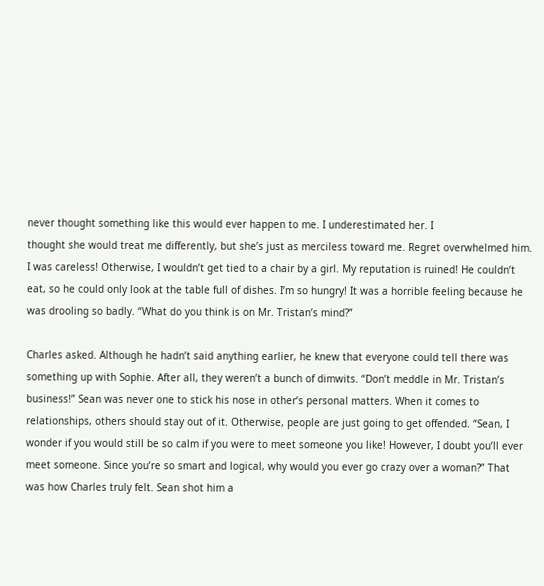never thought something like this would ever happen to me. I underestimated her. I
thought she would treat me differently, but she’s just as merciless toward me. Regret overwhelmed him.
I was careless! Otherwise, I wouldn’t get tied to a chair by a girl. My reputation is ruined! He couldn’t
eat, so he could only look at the table full of dishes. I’m so hungry! It was a horrible feeling because he
was drooling so badly. “What do you think is on Mr. Tristan’s mind?”

Charles asked. Although he hadn’t said anything earlier, he knew that everyone could tell there was
something up with Sophie. After all, they weren’t a bunch of dimwits. “Don’t meddle in Mr. Tristan’s
business!” Sean was never one to stick his nose in other’s personal matters. When it comes to
relationships, others should stay out of it. Otherwise, people are just going to get offended. “Sean, I
wonder if you would still be so calm if you were to meet someone you like! However, I doubt you’ll ever
meet someone. Since you’re so smart and logical, why would you ever go crazy over a woman?” That
was how Charles truly felt. Sean shot him a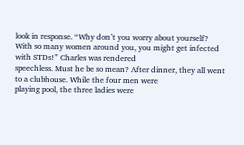look in response. “Why don’t you worry about yourself?
With so many women around you, you might get infected with STDs!” Charles was rendered
speechless. Must he be so mean? After dinner, they all went to a clubhouse. While the four men were
playing pool, the three ladies were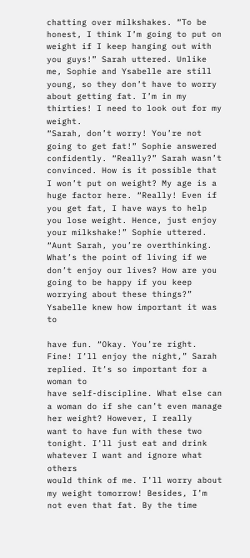chatting over milkshakes. “To be honest, I think I’m going to put on
weight if I keep hanging out with you guys!” Sarah uttered. Unlike me, Sophie and Ysabelle are still
young, so they don’t have to worry about getting fat. I’m in my thirties! I need to look out for my weight.
“Sarah, don’t worry! You’re not going to get fat!” Sophie answered confidently. “Really?” Sarah wasn’t
convinced. How is it possible that I won’t put on weight? My age is a huge factor here. “Really! Even if
you get fat, I have ways to help you lose weight. Hence, just enjoy your milkshake!” Sophie uttered.
“Aunt Sarah, you’re overthinking. What’s the point of living if we don’t enjoy our lives? How are you
going to be happy if you keep worrying about these things?” Ysabelle knew how important it was to

have fun. “Okay. You’re right. Fine! I’ll enjoy the night,” Sarah replied. It’s so important for a woman to
have self-discipline. What else can a woman do if she can’t even manage her weight? However, I really
want to have fun with these two tonight. I’ll just eat and drink whatever I want and ignore what others
would think of me. I’ll worry about my weight tomorrow! Besides, I’m not even that fat. By the time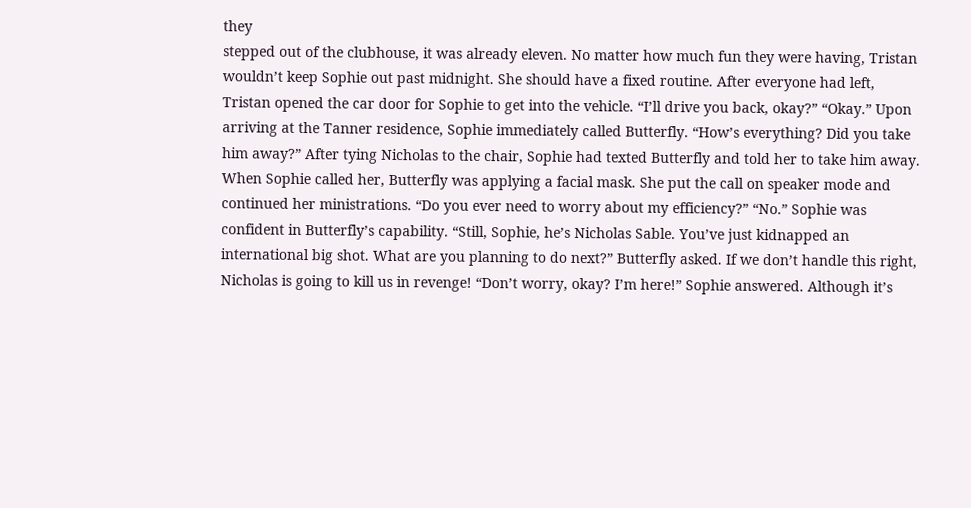they
stepped out of the clubhouse, it was already eleven. No matter how much fun they were having, Tristan
wouldn’t keep Sophie out past midnight. She should have a fixed routine. After everyone had left,
Tristan opened the car door for Sophie to get into the vehicle. “I’ll drive you back, okay?” “Okay.” Upon
arriving at the Tanner residence, Sophie immediately called Butterfly. “How’s everything? Did you take
him away?” After tying Nicholas to the chair, Sophie had texted Butterfly and told her to take him away.
When Sophie called her, Butterfly was applying a facial mask. She put the call on speaker mode and
continued her ministrations. “Do you ever need to worry about my efficiency?” “No.” Sophie was
confident in Butterfly’s capability. “Still, Sophie, he’s Nicholas Sable. You’ve just kidnapped an
international big shot. What are you planning to do next?” Butterfly asked. If we don’t handle this right,
Nicholas is going to kill us in revenge! “Don’t worry, okay? I’m here!” Sophie answered. Although it’s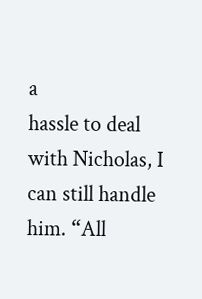a
hassle to deal with Nicholas, I can still handle him. “All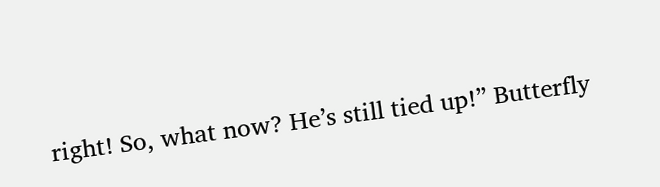right! So, what now? He’s still tied up!” Butterfly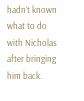hadn’t known what to do with Nicholas after bringing him back.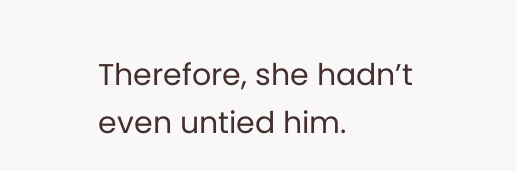Therefore, she hadn’t even untied him.